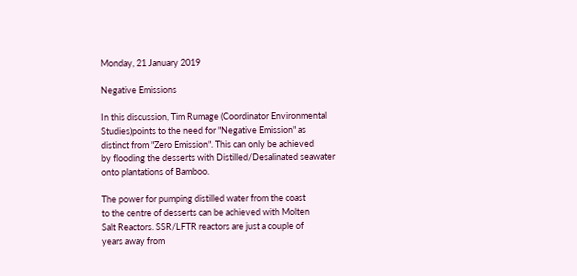Monday, 21 January 2019

Negative Emissions

In this discussion, Tim Rumage (Coordinator Environmental
Studies)points to the need for "Negative Emission" as
distinct from "Zero Emission". This can only be achieved
by flooding the desserts with Distilled/Desalinated seawater
onto plantations of Bamboo.

The power for pumping distilled water from the coast
to the centre of desserts can be achieved with Molten
Salt Reactors. SSR/LFTR reactors are just a couple of
years away from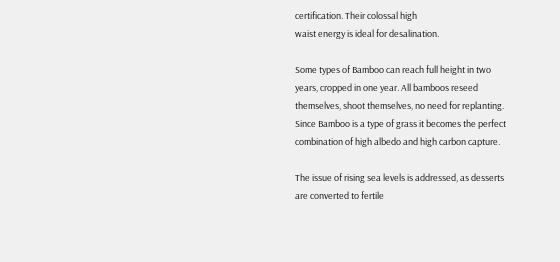certification. Their colossal high
waist energy is ideal for desalination.

Some types of Bamboo can reach full height in two
years, cropped in one year. All bamboos reseed
themselves, shoot themselves, no need for replanting.
Since Bamboo is a type of grass it becomes the perfect
combination of high albedo and high carbon capture.

The issue of rising sea levels is addressed, as desserts
are converted to fertile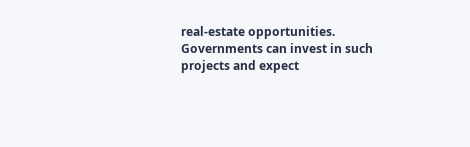real-estate opportunities.
Governments can invest in such projects and expect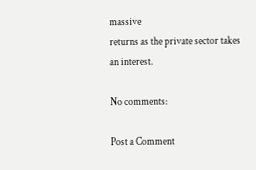massive
returns as the private sector takes an interest.

No comments:

Post a Comment